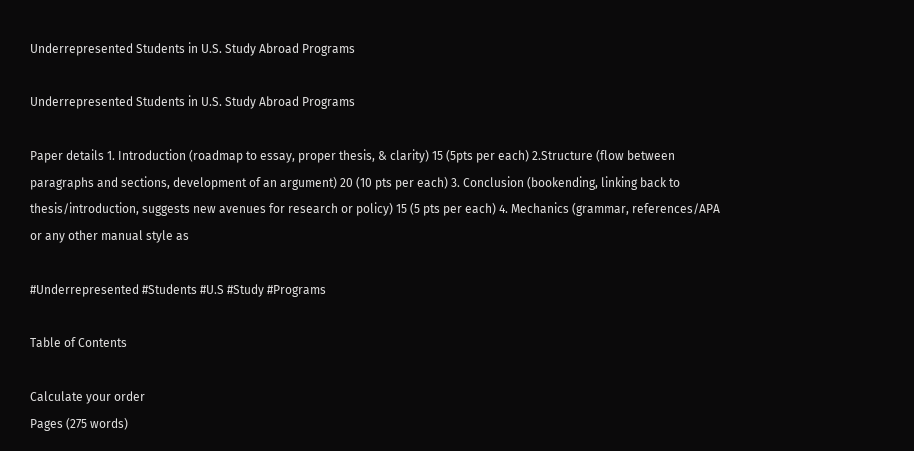Underrepresented Students in U.S. Study Abroad Programs

Underrepresented Students in U.S. Study Abroad Programs

Paper details 1. Introduction (roadmap to essay, proper thesis, & clarity) 15 (5pts per each) 2.Structure (flow between paragraphs and sections, development of an argument) 20 (10 pts per each) 3. Conclusion (bookending, linking back to thesis/introduction, suggests new avenues for research or policy) 15 (5 pts per each) 4. Mechanics (grammar, references/APA or any other manual style as

#Underrepresented #Students #U.S #Study #Programs

Table of Contents

Calculate your order
Pages (275 words)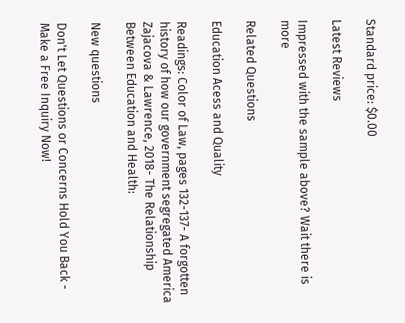Standard price: $0.00

Latest Reviews

Impressed with the sample above? Wait there is more

Related Questions

Education Acess and Quality

Readings: Color of Law, pages 132-137- A forgotten history of how our government segregated America Zajacova & Lawrence, 2018- The Relationship Between Education and Health:

New questions

Don't Let Questions or Concerns Hold You Back - Make a Free Inquiry Now!